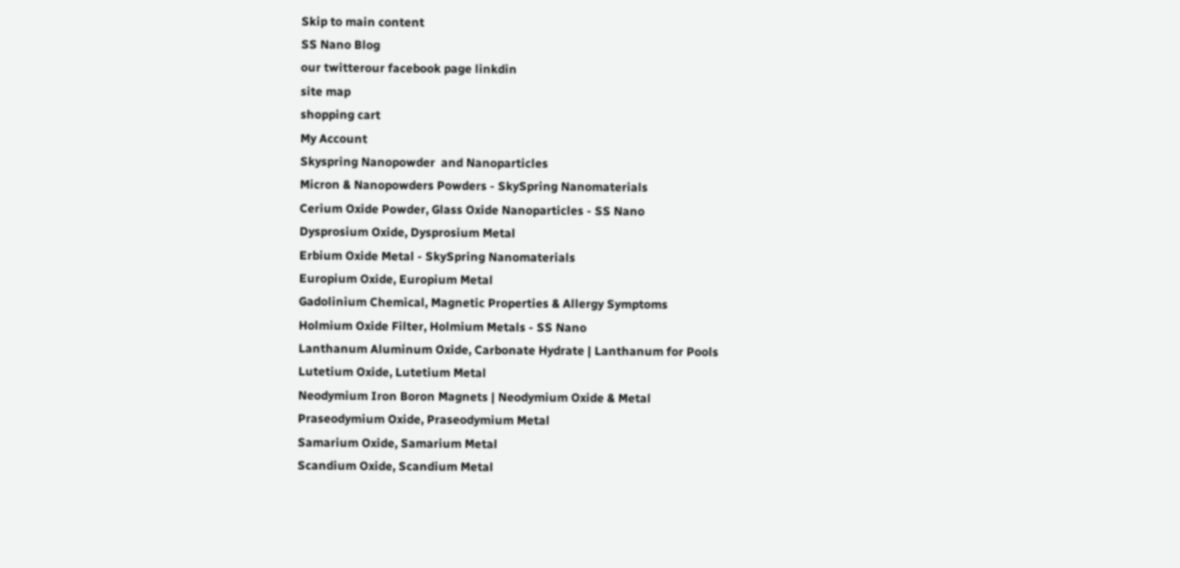Skip to main content
SS Nano Blog
our twitterour facebook page linkdin
site map
shopping cart
My Account
Skyspring Nanopowder  and Nanoparticles
Micron & Nanopowders Powders - SkySpring Nanomaterials
Cerium Oxide Powder, Glass Oxide Nanoparticles - SS Nano
Dysprosium Oxide, Dysprosium Metal
Erbium Oxide Metal - SkySpring Nanomaterials
Europium Oxide, Europium Metal
Gadolinium Chemical, Magnetic Properties & Allergy Symptoms
Holmium Oxide Filter, Holmium Metals - SS Nano
Lanthanum Aluminum Oxide, Carbonate Hydrate | Lanthanum for Pools
Lutetium Oxide, Lutetium Metal
Neodymium Iron Boron Magnets | Neodymium Oxide & Metal
Praseodymium Oxide, Praseodymium Metal
Samarium Oxide, Samarium Metal
Scandium Oxide, Scandium Metal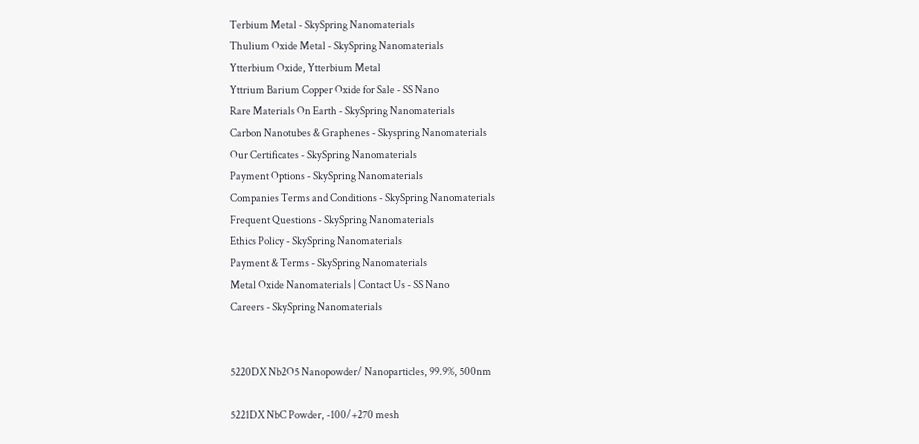Terbium Metal - SkySpring Nanomaterials
Thulium Oxide Metal - SkySpring Nanomaterials
Ytterbium Oxide, Ytterbium Metal
Yttrium Barium Copper Oxide for Sale - SS Nano
Rare Materials On Earth - SkySpring Nanomaterials
Carbon Nanotubes & Graphenes - Skyspring Nanomaterials
Our Certificates - SkySpring Nanomaterials
Payment Options - SkySpring Nanomaterials
Companies Terms and Conditions - SkySpring Nanomaterials
Frequent Questions - SkySpring Nanomaterials
Ethics Policy - SkySpring Nanomaterials
Payment & Terms - SkySpring Nanomaterials
Metal Oxide Nanomaterials | Contact Us - SS Nano
Careers - SkySpring Nanomaterials


5220DX Nb2O5 Nanopowder/ Nanoparticles, 99.9%, 500nm

5221DX NbC Powder, -100/+270 mesh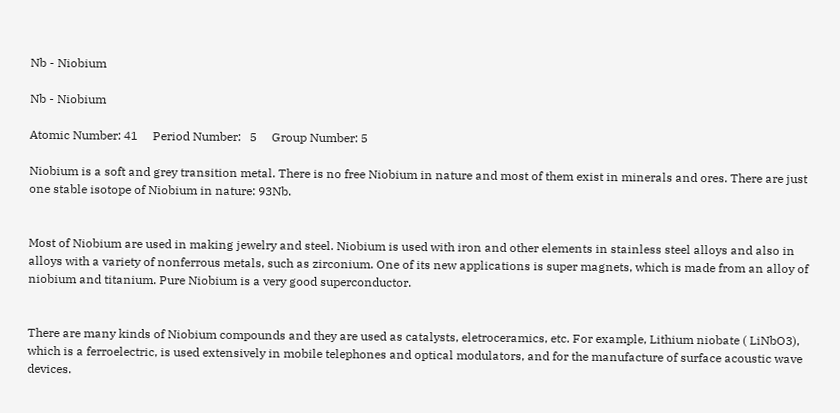Nb - Niobium

Nb - Niobium

Atomic Number: 41     Period Number:   5     Group Number: 5

Niobium is a soft and grey transition metal. There is no free Niobium in nature and most of them exist in minerals and ores. There are just one stable isotope of Niobium in nature: 93Nb.


Most of Niobium are used in making jewelry and steel. Niobium is used with iron and other elements in stainless steel alloys and also in alloys with a variety of nonferrous metals, such as zirconium. One of its new applications is super magnets, which is made from an alloy of niobium and titanium. Pure Niobium is a very good superconductor.


There are many kinds of Niobium compounds and they are used as catalysts, eletroceramics, etc. For example, Lithium niobate ( LiNbO3), which is a ferroelectric, is used extensively in mobile telephones and optical modulators, and for the manufacture of surface acoustic wave devices.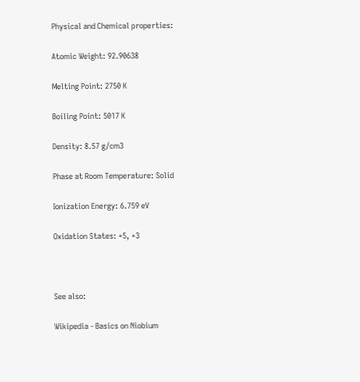Physical and Chemical properties:

Atomic Weight: 92.90638

Melting Point: 2750 K

Boiling Point: 5017 K

Density: 8.57 g/cm3

Phase at Room Temperature: Solid

Ionization Energy: 6.759 eV

Oxidation States: +5, +3



See also:

Wikipedia - Basics on Niobium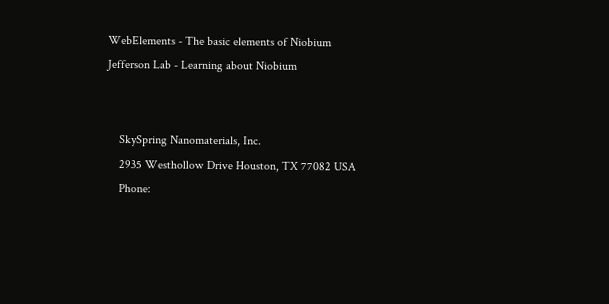WebElements - The basic elements of Niobium
Jefferson Lab - Learning about Niobium


    SkySpring Nanomaterials, Inc.
    2935 Westhollow Drive Houston, TX 77082 USA
    Phone: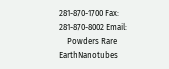281-870-1700 Fax: 281-870-8002 Email:
    Powders Rare EarthNanotubes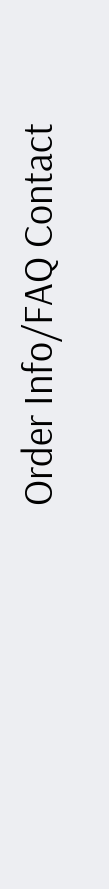Order Info/FAQ Contact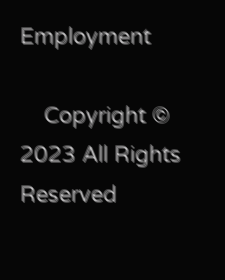Employment

    Copyright © 2023 All Rights Reserved